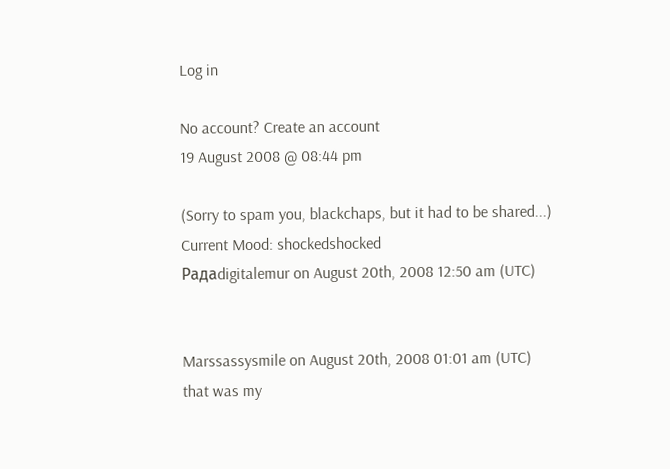Log in

No account? Create an account
19 August 2008 @ 08:44 pm

(Sorry to spam you, blackchaps, but it had to be shared...)
Current Mood: shockedshocked
Радаdigitalemur on August 20th, 2008 12:50 am (UTC)


Marssassysmile on August 20th, 2008 01:01 am (UTC)
that was my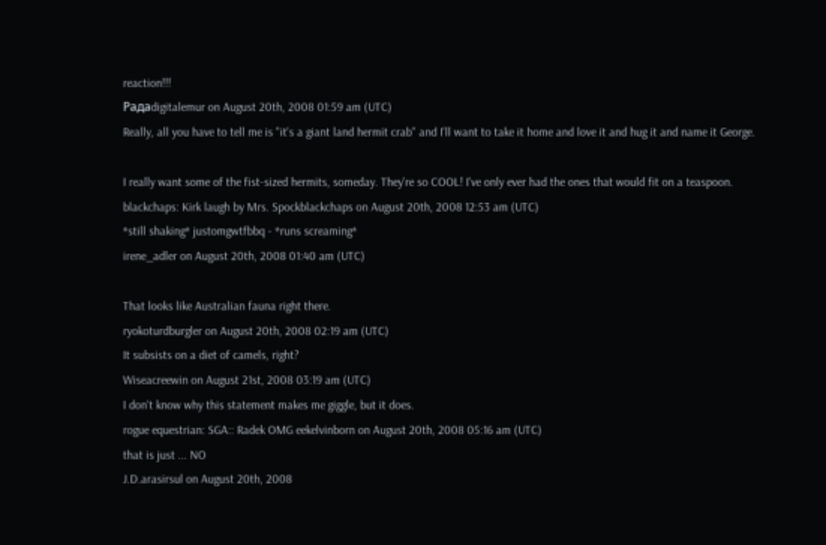reaction!!!
Радаdigitalemur on August 20th, 2008 01:59 am (UTC)
Really, all you have to tell me is "it's a giant land hermit crab" and I'll want to take it home and love it and hug it and name it George.

I really want some of the fist-sized hermits, someday. They're so COOL! I've only ever had the ones that would fit on a teaspoon.
blackchaps: Kirk laugh by Mrs. Spockblackchaps on August 20th, 2008 12:53 am (UTC)
*still shaking* justomgwtfbbq - *runs screaming*
irene_adler on August 20th, 2008 01:40 am (UTC)

That looks like Australian fauna right there.
ryokoturdburgler on August 20th, 2008 02:19 am (UTC)
It subsists on a diet of camels, right?
Wiseacreewin on August 21st, 2008 03:19 am (UTC)
I don't know why this statement makes me giggle, but it does.
rogue equestrian: SGA:: Radek OMG eekelvinborn on August 20th, 2008 05:16 am (UTC)
that is just ... NO
J.D.arasirsul on August 20th, 2008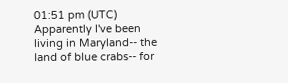01:51 pm (UTC)
Apparently I've been living in Maryland-- the land of blue crabs-- for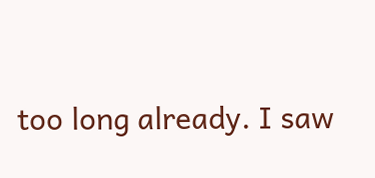too long already. I saw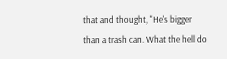that and thought, "He's bigger than a trash can. What the hell do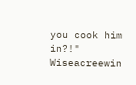you cook him in?!"
Wiseacreewin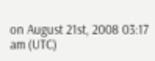on August 21st, 2008 03:17 am (UTC)